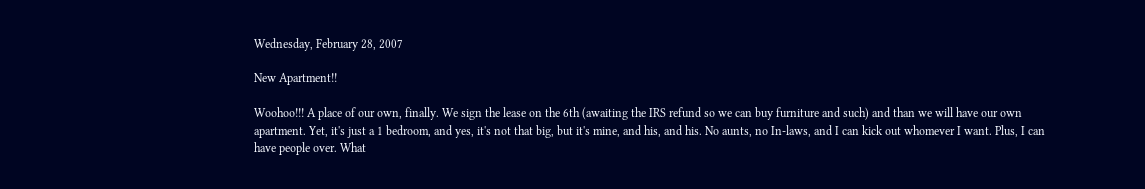Wednesday, February 28, 2007

New Apartment!!

Woohoo!!! A place of our own, finally. We sign the lease on the 6th (awaiting the IRS refund so we can buy furniture and such) and than we will have our own apartment. Yet, it's just a 1 bedroom, and yes, it's not that big, but it's mine, and his, and his. No aunts, no In-laws, and I can kick out whomever I want. Plus, I can have people over. What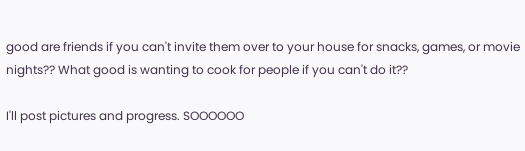good are friends if you can't invite them over to your house for snacks, games, or movie nights?? What good is wanting to cook for people if you can't do it??

I'll post pictures and progress. SOOOOOO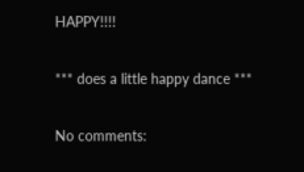HAPPY!!!!

*** does a little happy dance ***

No comments: